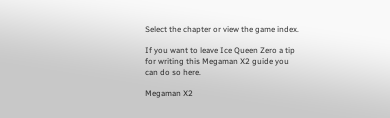Select the chapter or view the game index.

If you want to leave Ice Queen Zero a tip for writing this Megaman X2 guide you can do so here.

Megaman X2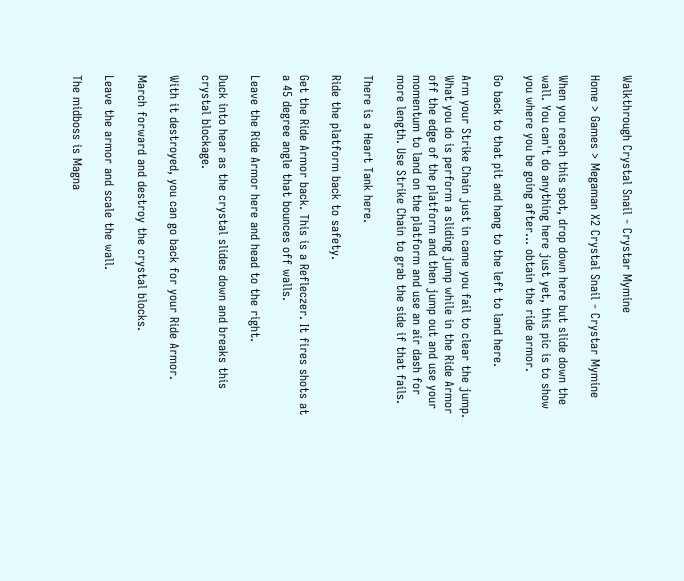Walkthrough Crystal Snail - Crystar Mymine

Home > Games > Megaman X2 Crystal Snail - Crystar Mymine

When you reach this spot, drop down here but slide down the wall. You can't do anything here just yet, this pic is to show you where you be going after... obtain the ride armor.

Go back to that pit and hang to the left to land here.

Arm your Strike Chain just in came you fail to clear the jump. What you do is perform a sliding jump while in the Ride Armor off the edge of the platform and then jump out and use your momentum to land on the platform and use an air dash for more length. Use Strike Chain to grab the side if that fails.

There is a Heart Tank here.

Ride the platform back to safety.

Get the Ride Armor back. This is a Refleczer. It fires shots at a 45 degree angle that bounces off walls.

Leave the Ride Armor here and head to the right.

Duck into hear as the crystal slides down and breaks this crystal blockage.

With it destroyed, you can go back for your Ride Armor.

March forward and destroy the crystal blocks.

Leave the armor and scale the wall.

The midboss is Magna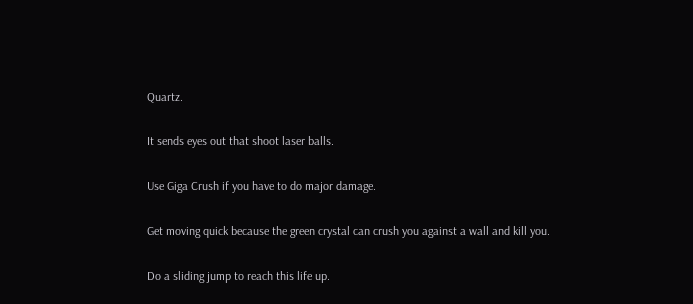Quartz.

It sends eyes out that shoot laser balls.

Use Giga Crush if you have to do major damage.

Get moving quick because the green crystal can crush you against a wall and kill you.

Do a sliding jump to reach this life up.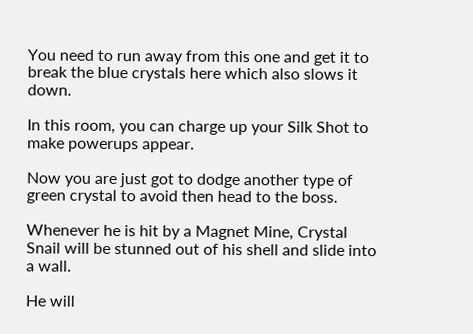You need to run away from this one and get it to break the blue crystals here which also slows it down.

In this room, you can charge up your Silk Shot to make powerups appear.

Now you are just got to dodge another type of green crystal to avoid then head to the boss.

Whenever he is hit by a Magnet Mine, Crystal Snail will be stunned out of his shell and slide into a wall.

He will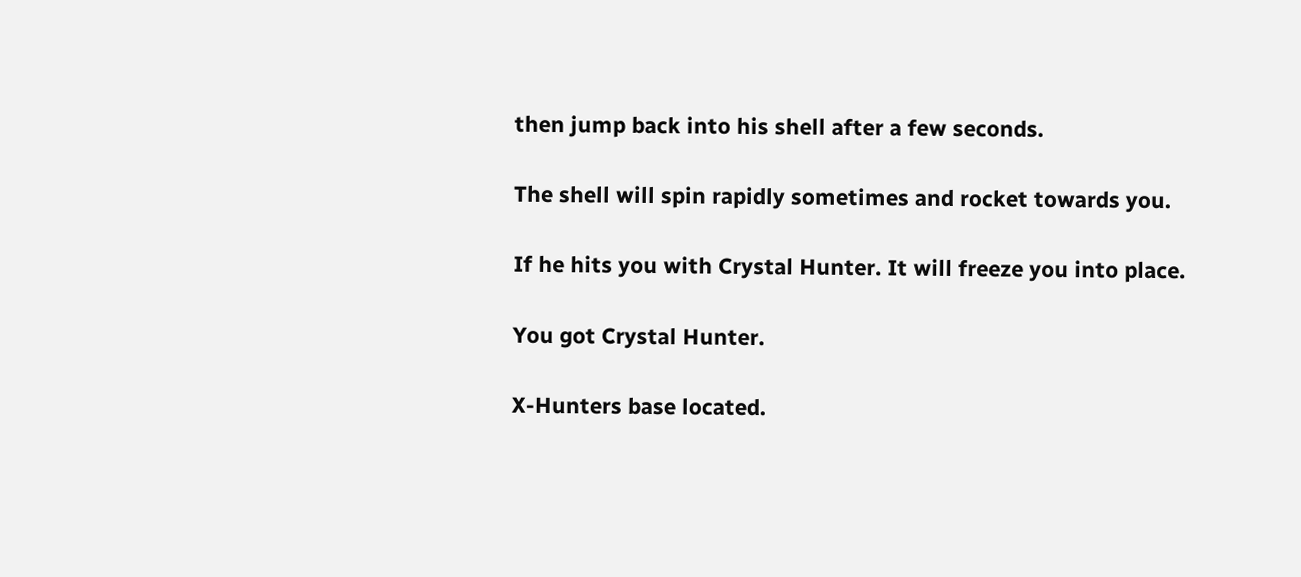then jump back into his shell after a few seconds.

The shell will spin rapidly sometimes and rocket towards you.

If he hits you with Crystal Hunter. It will freeze you into place.

You got Crystal Hunter.

X-Hunters base located.